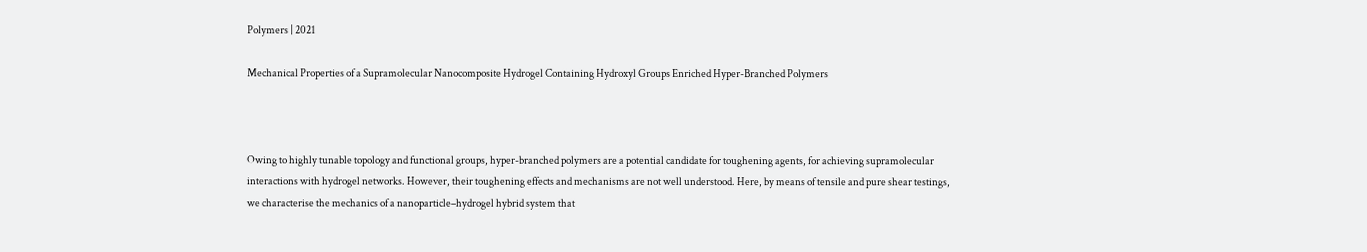Polymers | 2021

Mechanical Properties of a Supramolecular Nanocomposite Hydrogel Containing Hydroxyl Groups Enriched Hyper-Branched Polymers



Owing to highly tunable topology and functional groups, hyper-branched polymers are a potential candidate for toughening agents, for achieving supramolecular interactions with hydrogel networks. However, their toughening effects and mechanisms are not well understood. Here, by means of tensile and pure shear testings, we characterise the mechanics of a nanoparticle–hydrogel hybrid system that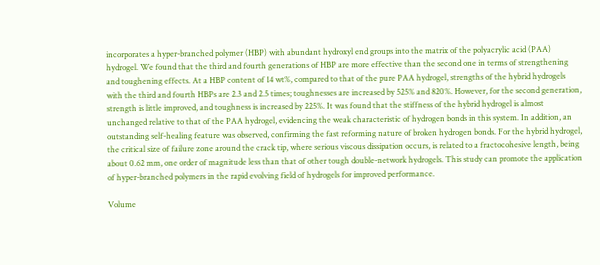incorporates a hyper-branched polymer (HBP) with abundant hydroxyl end groups into the matrix of the polyacrylic acid (PAA) hydrogel. We found that the third and fourth generations of HBP are more effective than the second one in terms of strengthening and toughening effects. At a HBP content of 14 wt%, compared to that of the pure PAA hydrogel, strengths of the hybrid hydrogels with the third and fourth HBPs are 2.3 and 2.5 times; toughnesses are increased by 525% and 820%. However, for the second generation, strength is little improved, and toughness is increased by 225%. It was found that the stiffness of the hybrid hydrogel is almost unchanged relative to that of the PAA hydrogel, evidencing the weak characteristic of hydrogen bonds in this system. In addition, an outstanding self-healing feature was observed, confirming the fast reforming nature of broken hydrogen bonds. For the hybrid hydrogel, the critical size of failure zone around the crack tip, where serious viscous dissipation occurs, is related to a fractocohesive length, being about 0.62 mm, one order of magnitude less than that of other tough double-network hydrogels. This study can promote the application of hyper-branched polymers in the rapid evolving field of hydrogels for improved performance.

Volume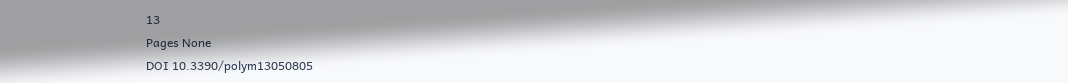13
Pages None
DOI 10.3390/polym13050805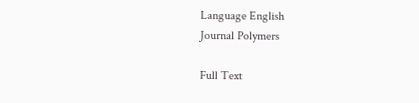Language English
Journal Polymers

Full Text